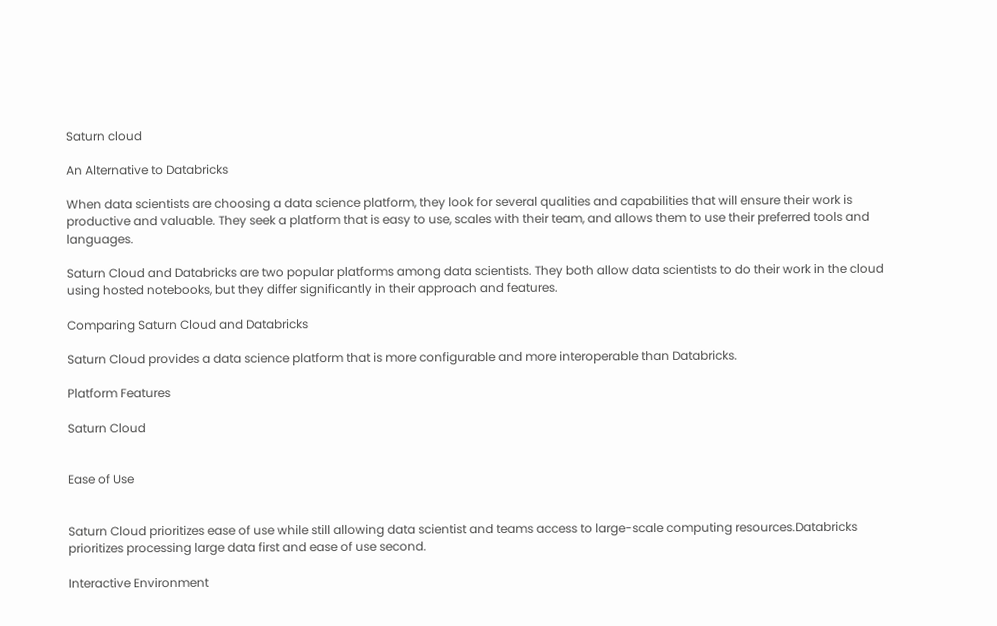Saturn cloud

An Alternative to Databricks

When data scientists are choosing a data science platform, they look for several qualities and capabilities that will ensure their work is productive and valuable. They seek a platform that is easy to use, scales with their team, and allows them to use their preferred tools and languages.

Saturn Cloud and Databricks are two popular platforms among data scientists. They both allow data scientists to do their work in the cloud using hosted notebooks, but they differ significantly in their approach and features.

Comparing Saturn Cloud and Databricks

Saturn Cloud provides a data science platform that is more configurable and more interoperable than Databricks.

Platform Features

Saturn Cloud


Ease of Use


Saturn Cloud prioritizes ease of use while still allowing data scientist and teams access to large-scale computing resources.Databricks prioritizes processing large data first and ease of use second.

Interactive Environment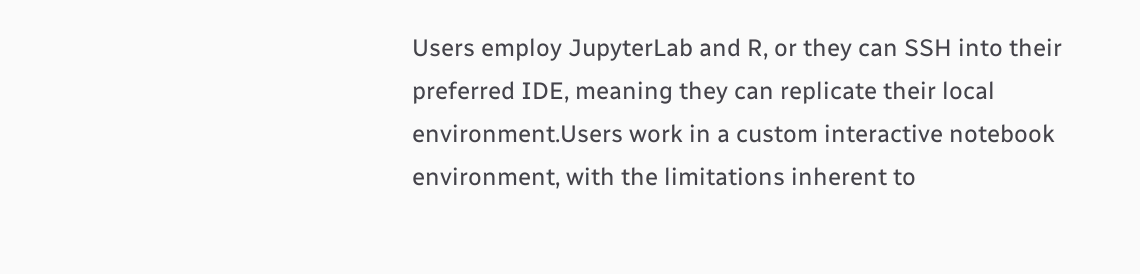Users employ JupyterLab and R, or they can SSH into their preferred IDE, meaning they can replicate their local environment.Users work in a custom interactive notebook environment, with the limitations inherent to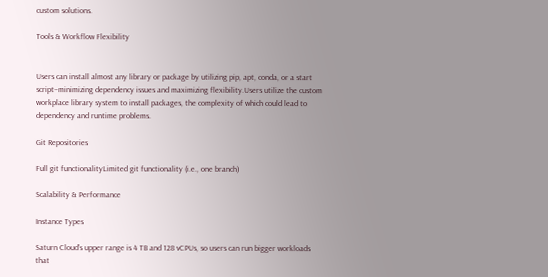custom solutions.

Tools & Workflow Flexibility


Users can install almost any library or package by utilizing pip, apt, conda, or a start script–minimizing dependency issues and maximizing flexibility.Users utilize the custom workplace library system to install packages, the complexity of which could lead to dependency and runtime problems.

Git Repositories

Full git functionalityLimited git functionality (i.e., one branch)

Scalability & Performance

Instance Types

Saturn Cloud’s upper range is 4 TB and 128 vCPUs, so users can run bigger workloads that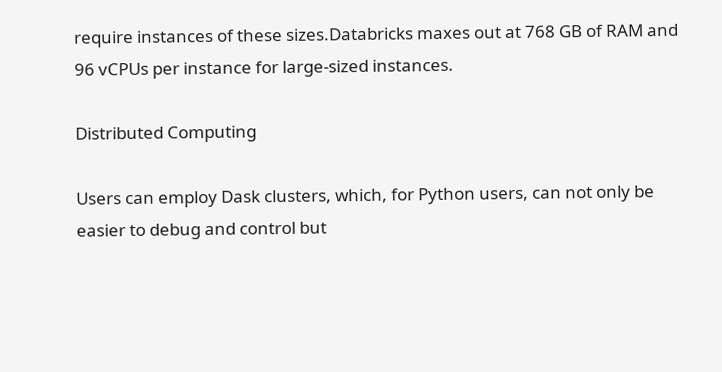require instances of these sizes.Databricks maxes out at 768 GB of RAM and 96 vCPUs per instance for large-sized instances.

Distributed Computing

Users can employ Dask clusters, which, for Python users, can not only be easier to debug and control but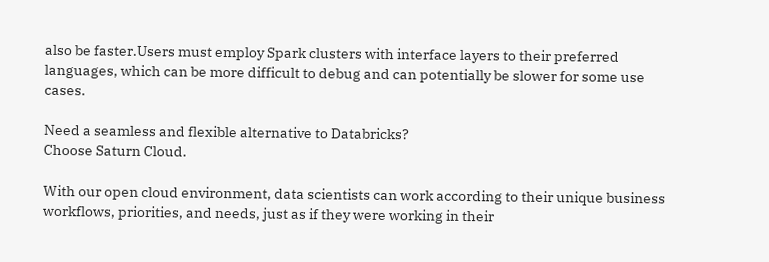also be faster.Users must employ Spark clusters with interface layers to their preferred languages, which can be more difficult to debug and can potentially be slower for some use cases.

Need a seamless and flexible alternative to Databricks?
Choose Saturn Cloud.

With our open cloud environment, data scientists can work according to their unique business workflows, priorities, and needs, just as if they were working in their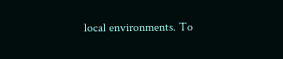local environments. To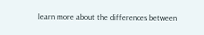learn more about the differences between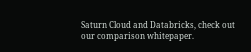Saturn Cloud and Databricks, check out our comparison whitepaper.